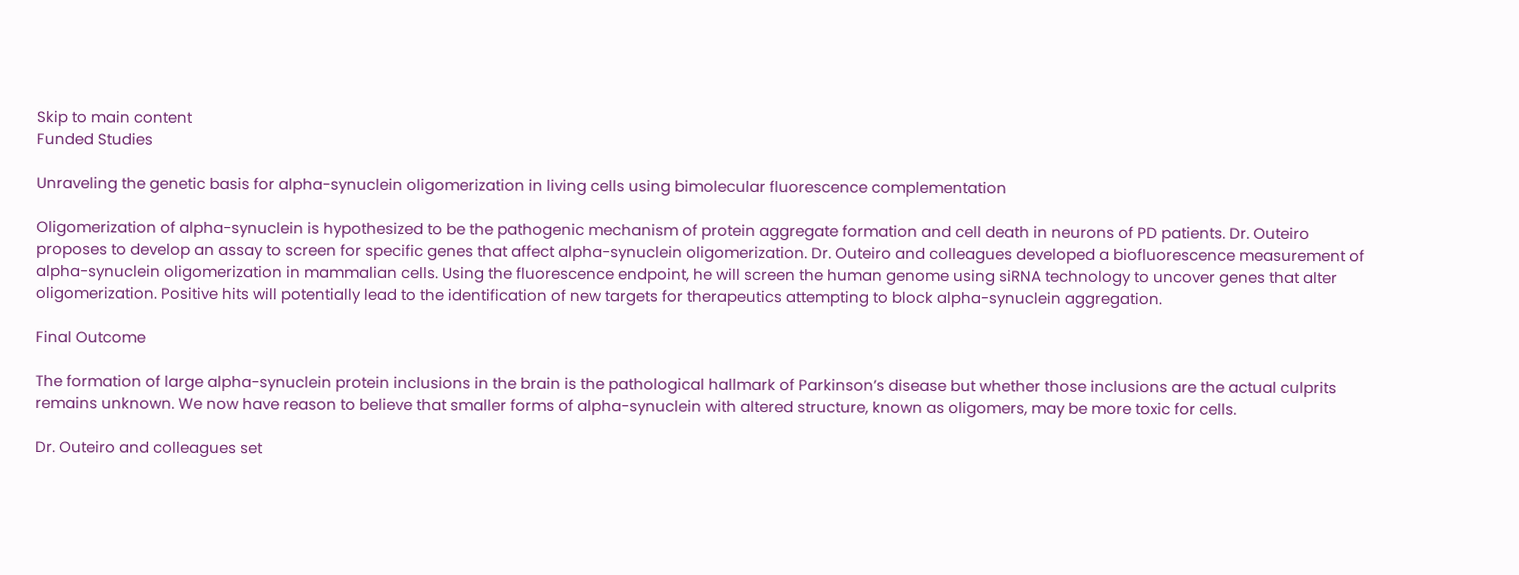Skip to main content
Funded Studies

Unraveling the genetic basis for alpha-synuclein oligomerization in living cells using bimolecular fluorescence complementation

Oligomerization of alpha-synuclein is hypothesized to be the pathogenic mechanism of protein aggregate formation and cell death in neurons of PD patients. Dr. Outeiro proposes to develop an assay to screen for specific genes that affect alpha-synuclein oligomerization. Dr. Outeiro and colleagues developed a biofluorescence measurement of alpha-synuclein oligomerization in mammalian cells. Using the fluorescence endpoint, he will screen the human genome using siRNA technology to uncover genes that alter oligomerization. Positive hits will potentially lead to the identification of new targets for therapeutics attempting to block alpha-synuclein aggregation.

Final Outcome

The formation of large alpha-synuclein protein inclusions in the brain is the pathological hallmark of Parkinson’s disease but whether those inclusions are the actual culprits remains unknown. We now have reason to believe that smaller forms of alpha-synuclein with altered structure, known as oligomers, may be more toxic for cells.

Dr. Outeiro and colleagues set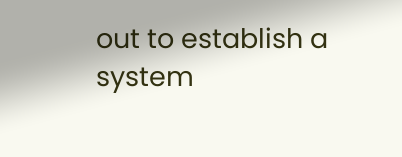out to establish a system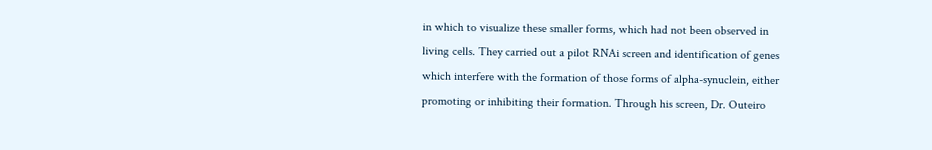in which to visualize these smaller forms, which had not been observed in living cells. They carried out a pilot RNAi screen and identification of genes which interfere with the formation of those forms of alpha-synuclein, either promoting or inhibiting their formation. Through his screen, Dr. Outeiro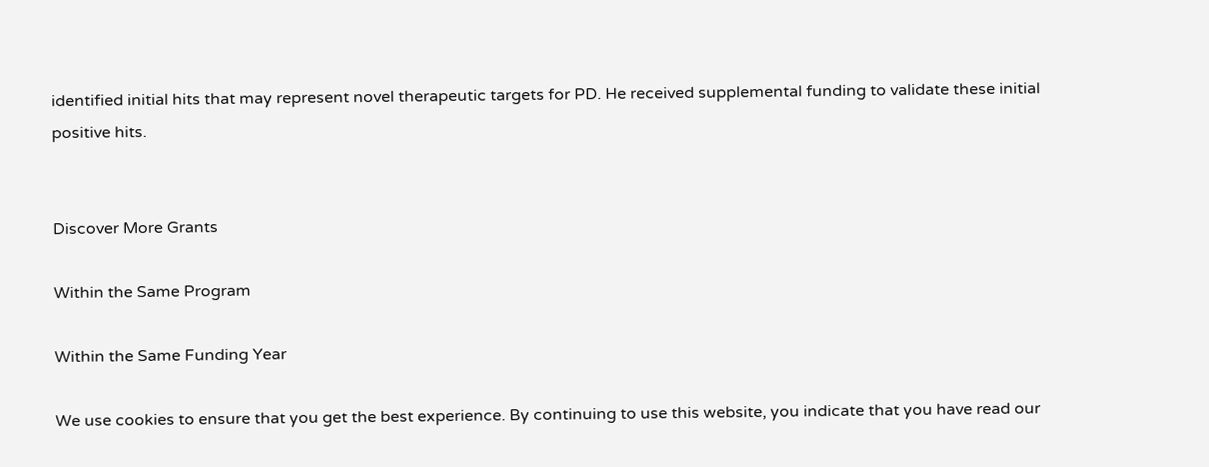identified initial hits that may represent novel therapeutic targets for PD. He received supplemental funding to validate these initial positive hits.


Discover More Grants

Within the Same Program

Within the Same Funding Year

We use cookies to ensure that you get the best experience. By continuing to use this website, you indicate that you have read our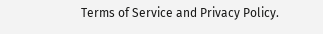Terms of Service and Privacy Policy.